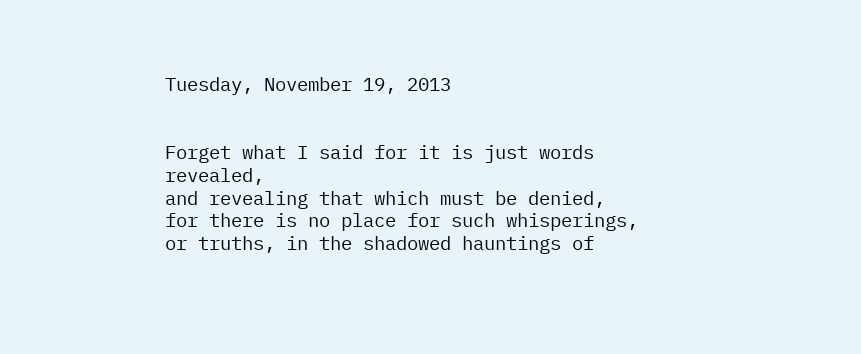Tuesday, November 19, 2013


Forget what I said for it is just words revealed,
and revealing that which must be denied,
for there is no place for such whisperings,
or truths, in the shadowed hauntings of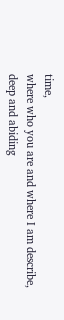time,
where who you are and where I am describe,
deep and abiding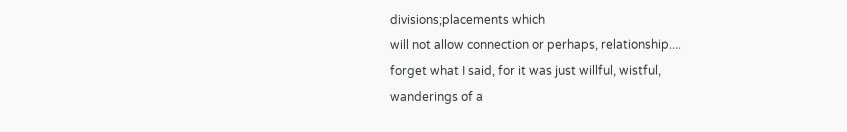divisions;placements which
will not allow connection or perhaps, relationship....
forget what I said, for it was just willful, wistful,
wanderings of a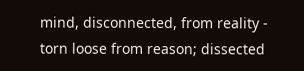mind, disconnected, from reality -
torn loose from reason; dissected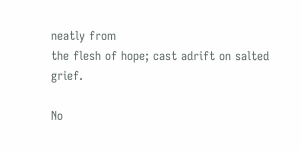neatly from
the flesh of hope; cast adrift on salted grief.

No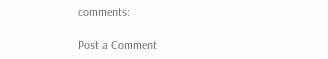comments:

Post a Comment